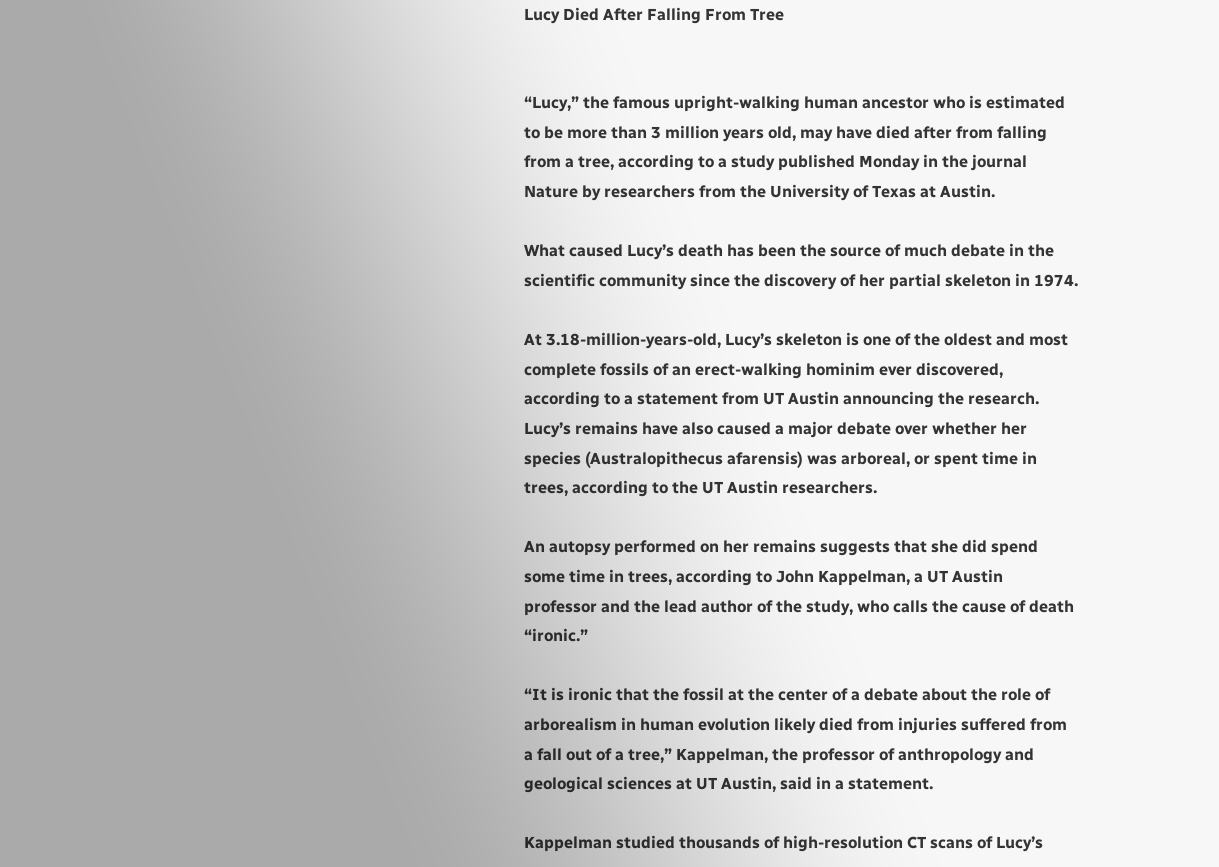Lucy Died After Falling From Tree


“Lucy,” the famous upright-walking human ancestor who is estimated to be more than 3 million years old, may have died after from falling from a tree, according to a study published Monday in the journal Nature by researchers from the University of Texas at Austin.

What caused Lucy’s death has been the source of much debate in the scientific community since the discovery of her partial skeleton in 1974.

At 3.18-million-years-old, Lucy’s skeleton is one of the oldest and most complete fossils of an erect-walking hominim ever discovered, according to a statement from UT Austin announcing the research. Lucy’s remains have also caused a major debate over whether her species (Australopithecus afarensis) was arboreal, or spent time in trees, according to the UT Austin researchers.

An autopsy performed on her remains suggests that she did spend some time in trees, according to John Kappelman, a UT Austin professor and the lead author of the study, who calls the cause of death “ironic.”

“It is ironic that the fossil at the center of a debate about the role of arborealism in human evolution likely died from injuries suffered from a fall out of a tree,” Kappelman, the professor of anthropology and geological sciences at UT Austin, said in a statement.

Kappelman studied thousands of high-resolution CT scans of Lucy’s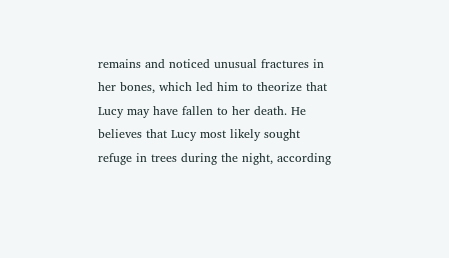remains and noticed unusual fractures in her bones, which led him to theorize that Lucy may have fallen to her death. He believes that Lucy most likely sought refuge in trees during the night, according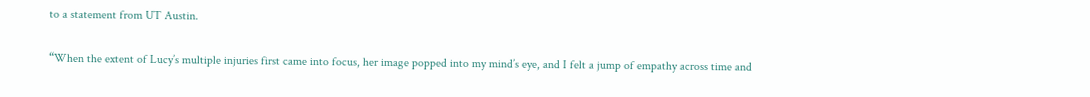to a statement from UT Austin.

“When the extent of Lucy’s multiple injuries first came into focus, her image popped into my mind’s eye, and I felt a jump of empathy across time and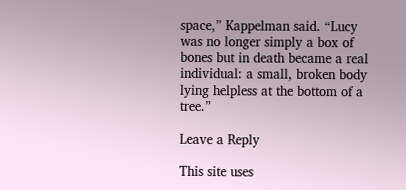space,” Kappelman said. “Lucy was no longer simply a box of bones but in death became a real individual: a small, broken body lying helpless at the bottom of a tree.”

Leave a Reply

This site uses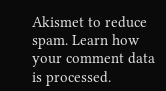Akismet to reduce spam. Learn how your comment data is processed.